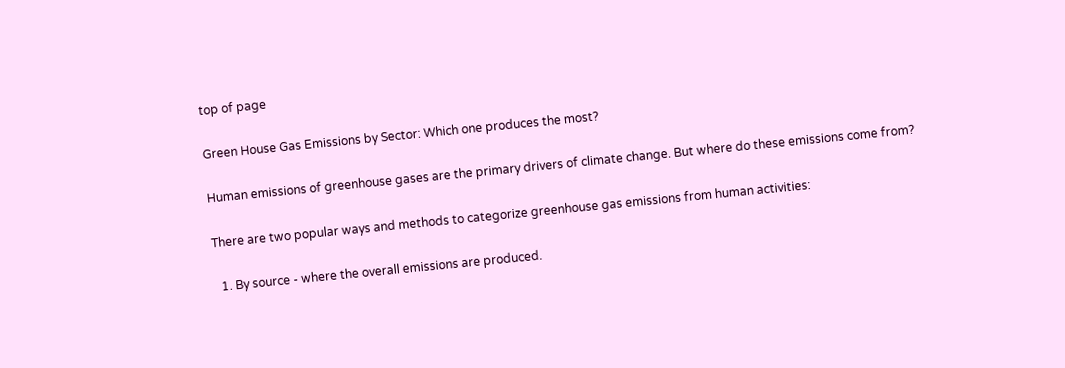top of page

Green House Gas Emissions by Sector: Which one produces the most?

Human emissions of greenhouse gases are the primary drivers of climate change. But where do these emissions come from?

There are two popular ways and methods to categorize greenhouse gas emissions from human activities:

  1. By source - where the overall emissions are produced.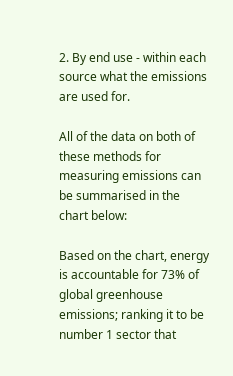2. By end use - within each source what the emissions are used for.

All of the data on both of these methods for measuring emissions can be summarised in the chart below:

Based on the chart, energy is accountable for 73% of global greenhouse emissions; ranking it to be number 1 sector that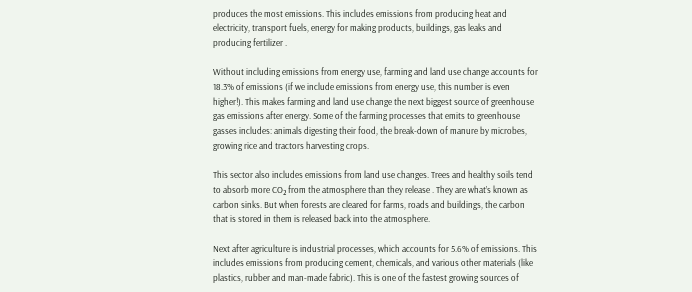produces the most emissions. This includes emissions from producing heat and electricity, transport fuels, energy for making products, buildings, gas leaks and producing fertilizer .

Without including emissions from energy use, farming and land use change accounts for 18.3% of emissions (if we include emissions from energy use, this number is even higher!). This makes farming and land use change the next biggest source of greenhouse gas emissions after energy. Some of the farming processes that emits to greenhouse gasses includes: animals digesting their food, the break-down of manure by microbes, growing rice and tractors harvesting crops.

This sector also includes emissions from land use changes. Trees and healthy soils tend to absorb more CO₂ from the atmosphere than they release . They are what’s known as carbon sinks. But when forests are cleared for farms, roads and buildings, the carbon that is stored in them is released back into the atmosphere.

Next after agriculture is industrial processes, which accounts for 5.6% of emissions. This includes emissions from producing cement, chemicals, and various other materials (like plastics, rubber and man-made fabric). This is one of the fastest growing sources of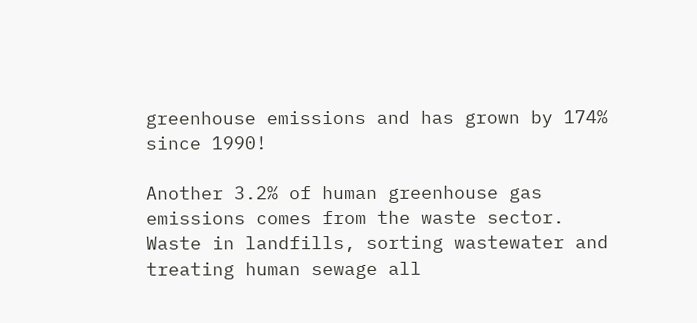greenhouse emissions and has grown by 174% since 1990!

Another 3.2% of human greenhouse gas emissions comes from the waste sector. Waste in landfills, sorting wastewater and treating human sewage all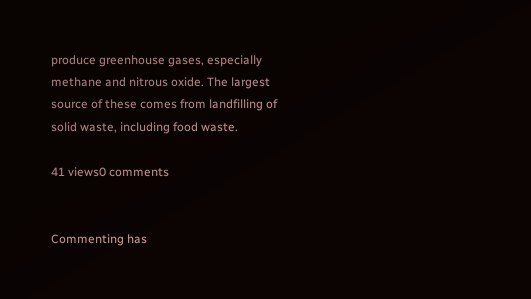produce greenhouse gases, especially methane and nitrous oxide. The largest source of these comes from landfilling of solid waste, including food waste.

41 views0 comments


Commenting has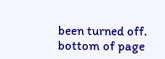been turned off.
bottom of page